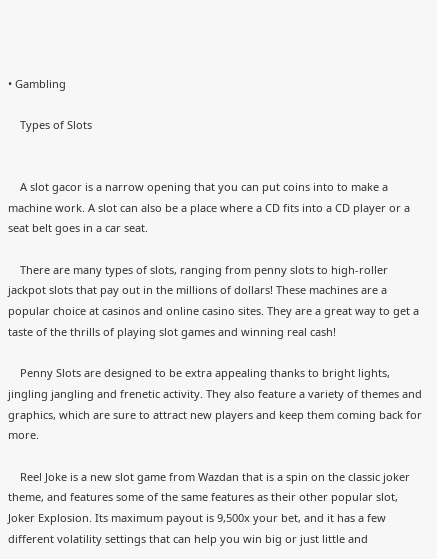• Gambling

    Types of Slots


    A slot gacor is a narrow opening that you can put coins into to make a machine work. A slot can also be a place where a CD fits into a CD player or a seat belt goes in a car seat.

    There are many types of slots, ranging from penny slots to high-roller jackpot slots that pay out in the millions of dollars! These machines are a popular choice at casinos and online casino sites. They are a great way to get a taste of the thrills of playing slot games and winning real cash!

    Penny Slots are designed to be extra appealing thanks to bright lights, jingling jangling and frenetic activity. They also feature a variety of themes and graphics, which are sure to attract new players and keep them coming back for more.

    Reel Joke is a new slot game from Wazdan that is a spin on the classic joker theme, and features some of the same features as their other popular slot, Joker Explosion. Its maximum payout is 9,500x your bet, and it has a few different volatility settings that can help you win big or just little and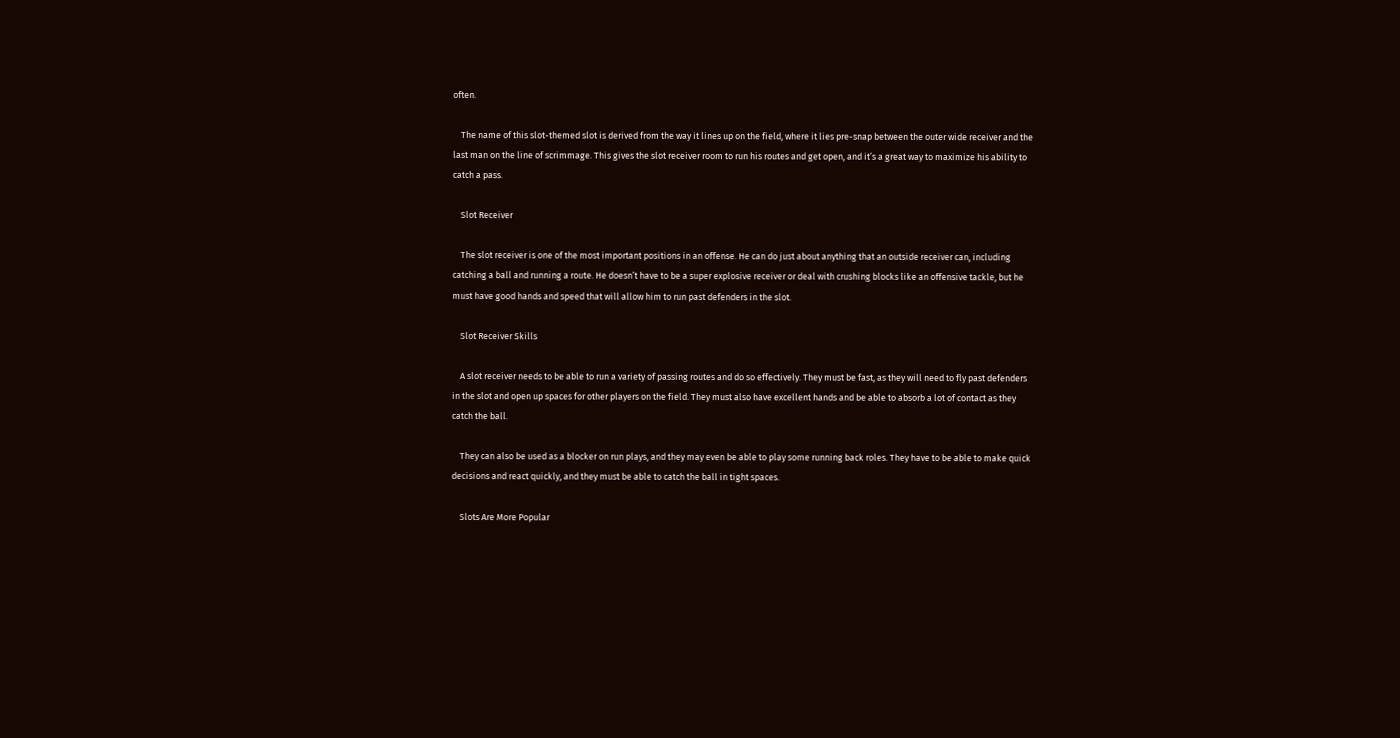often.

    The name of this slot-themed slot is derived from the way it lines up on the field, where it lies pre-snap between the outer wide receiver and the last man on the line of scrimmage. This gives the slot receiver room to run his routes and get open, and it’s a great way to maximize his ability to catch a pass.

    Slot Receiver

    The slot receiver is one of the most important positions in an offense. He can do just about anything that an outside receiver can, including catching a ball and running a route. He doesn’t have to be a super explosive receiver or deal with crushing blocks like an offensive tackle, but he must have good hands and speed that will allow him to run past defenders in the slot.

    Slot Receiver Skills

    A slot receiver needs to be able to run a variety of passing routes and do so effectively. They must be fast, as they will need to fly past defenders in the slot and open up spaces for other players on the field. They must also have excellent hands and be able to absorb a lot of contact as they catch the ball.

    They can also be used as a blocker on run plays, and they may even be able to play some running back roles. They have to be able to make quick decisions and react quickly, and they must be able to catch the ball in tight spaces.

    Slots Are More Popular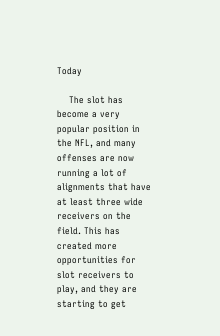Today

    The slot has become a very popular position in the NFL, and many offenses are now running a lot of alignments that have at least three wide receivers on the field. This has created more opportunities for slot receivers to play, and they are starting to get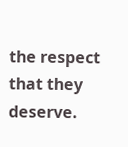the respect that they deserve.